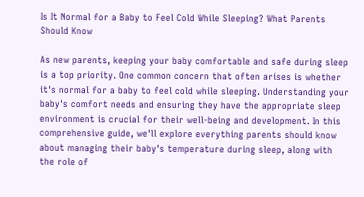Is It Normal for a Baby to Feel Cold While Sleeping? What Parents Should Know

As new parents, keeping your baby comfortable and safe during sleep is a top priority. One common concern that often arises is whether it's normal for a baby to feel cold while sleeping. Understanding your baby's comfort needs and ensuring they have the appropriate sleep environment is crucial for their well-being and development. In this comprehensive guide, we'll explore everything parents should know about managing their baby's temperature during sleep, along with the role of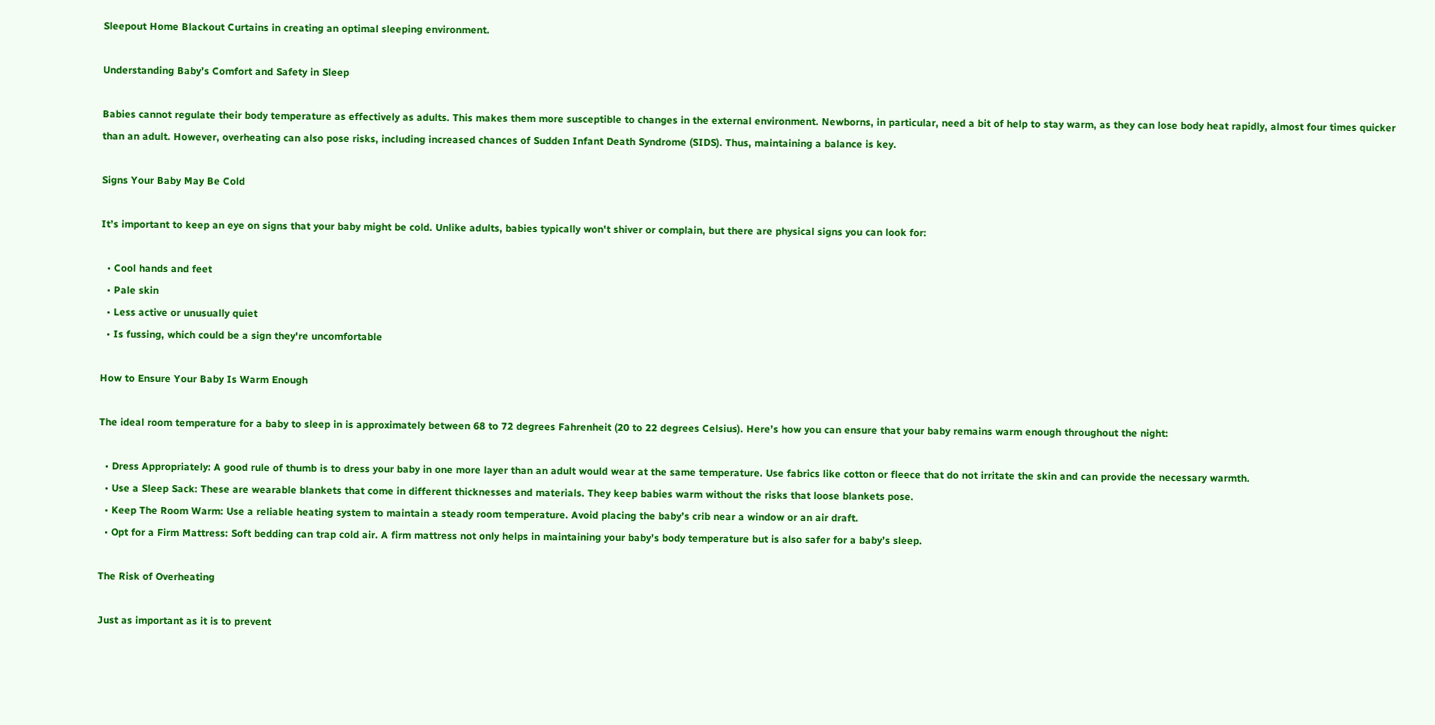Sleepout Home Blackout Curtains in creating an optimal sleeping environment.

Understanding Baby’s Comfort and Safety in Sleep

Babies cannot regulate their body temperature as effectively as adults. This makes them more susceptible to changes in the external environment. Newborns, in particular, need a bit of help to stay warm, as they can lose body heat rapidly, almost four times quicker than an adult. However, overheating can also pose risks, including increased chances of Sudden Infant Death Syndrome (SIDS). Thus, maintaining a balance is key.

Signs Your Baby May Be Cold

It’s important to keep an eye on signs that your baby might be cold. Unlike adults, babies typically won't shiver or complain, but there are physical signs you can look for:

  • Cool hands and feet
  • Pale skin
  • Less active or unusually quiet
  • Is fussing, which could be a sign they're uncomfortable

How to Ensure Your Baby Is Warm Enough

The ideal room temperature for a baby to sleep in is approximately between 68 to 72 degrees Fahrenheit (20 to 22 degrees Celsius). Here’s how you can ensure that your baby remains warm enough throughout the night:

  • Dress Appropriately: A good rule of thumb is to dress your baby in one more layer than an adult would wear at the same temperature. Use fabrics like cotton or fleece that do not irritate the skin and can provide the necessary warmth.
  • Use a Sleep Sack: These are wearable blankets that come in different thicknesses and materials. They keep babies warm without the risks that loose blankets pose.
  • Keep The Room Warm: Use a reliable heating system to maintain a steady room temperature. Avoid placing the baby’s crib near a window or an air draft.
  • Opt for a Firm Mattress: Soft bedding can trap cold air. A firm mattress not only helps in maintaining your baby’s body temperature but is also safer for a baby’s sleep.

The Risk of Overheating

Just as important as it is to prevent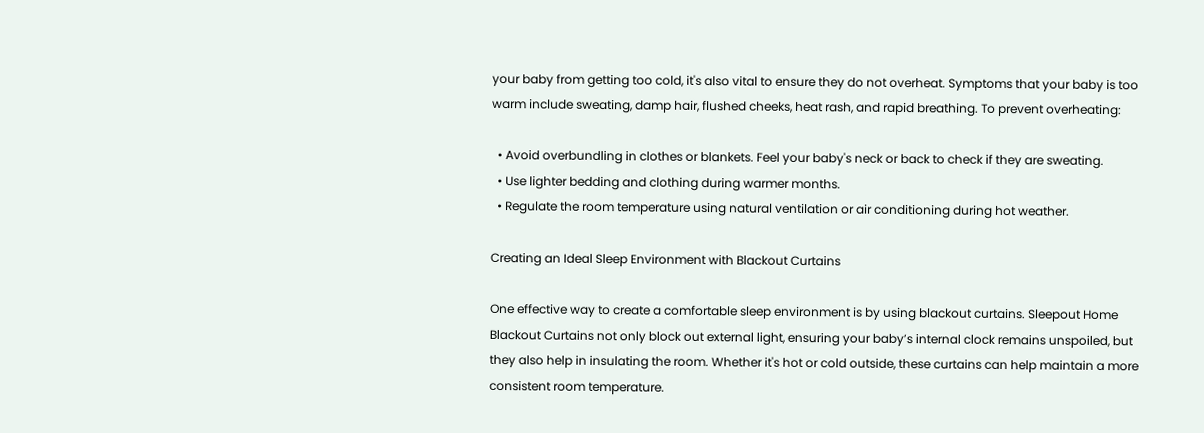your baby from getting too cold, it's also vital to ensure they do not overheat. Symptoms that your baby is too warm include sweating, damp hair, flushed cheeks, heat rash, and rapid breathing. To prevent overheating:

  • Avoid overbundling in clothes or blankets. Feel your baby's neck or back to check if they are sweating.
  • Use lighter bedding and clothing during warmer months.
  • Regulate the room temperature using natural ventilation or air conditioning during hot weather.

Creating an Ideal Sleep Environment with Blackout Curtains

One effective way to create a comfortable sleep environment is by using blackout curtains. Sleepout Home Blackout Curtains not only block out external light, ensuring your baby’s internal clock remains unspoiled, but they also help in insulating the room. Whether it's hot or cold outside, these curtains can help maintain a more consistent room temperature.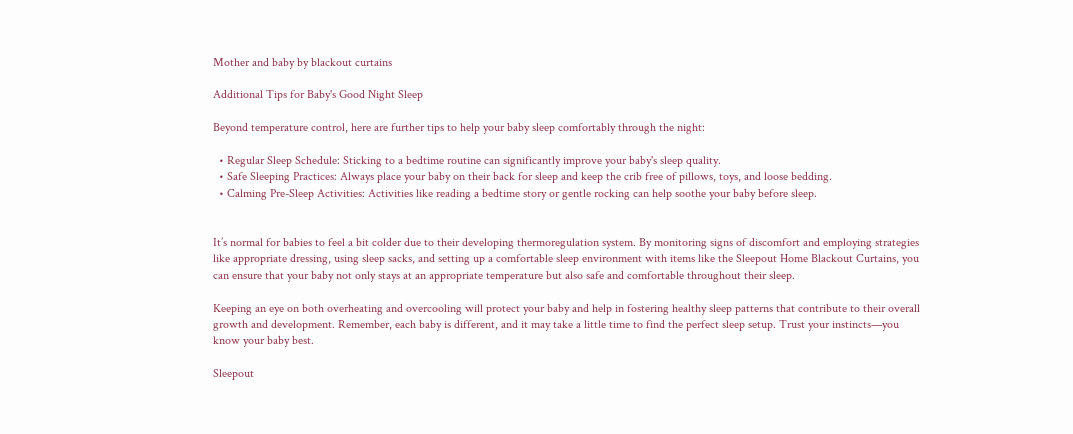Mother and baby by blackout curtains

Additional Tips for Baby's Good Night Sleep

Beyond temperature control, here are further tips to help your baby sleep comfortably through the night:

  • Regular Sleep Schedule: Sticking to a bedtime routine can significantly improve your baby's sleep quality.
  • Safe Sleeping Practices: Always place your baby on their back for sleep and keep the crib free of pillows, toys, and loose bedding.
  • Calming Pre-Sleep Activities: Activities like reading a bedtime story or gentle rocking can help soothe your baby before sleep.


It’s normal for babies to feel a bit colder due to their developing thermoregulation system. By monitoring signs of discomfort and employing strategies like appropriate dressing, using sleep sacks, and setting up a comfortable sleep environment with items like the Sleepout Home Blackout Curtains, you can ensure that your baby not only stays at an appropriate temperature but also safe and comfortable throughout their sleep.

Keeping an eye on both overheating and overcooling will protect your baby and help in fostering healthy sleep patterns that contribute to their overall growth and development. Remember, each baby is different, and it may take a little time to find the perfect sleep setup. Trust your instincts—you know your baby best.

Sleepout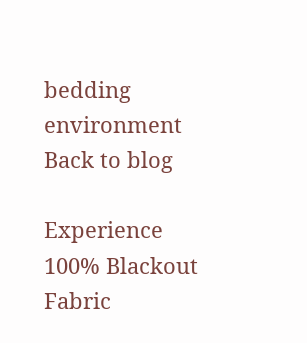bedding environment
Back to blog

Experience 100% Blackout Fabric